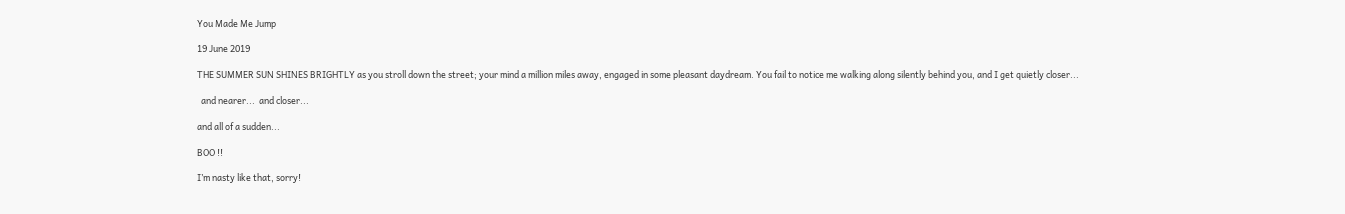You Made Me Jump

19 June 2019

THE SUMMER SUN SHINES BRIGHTLY as you stroll down the street; your mind a million miles away, engaged in some pleasant daydream. You fail to notice me walking along silently behind you, and I get quietly closer...

  and nearer...  and closer...

and all of a sudden...

BOO !!

I’m nasty like that, sorry!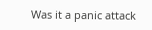Was it a panic attack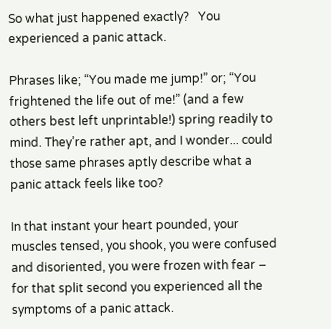So what just happened exactly?   You experienced a panic attack.

Phrases like; “You made me jump!” or; “You frightened the life out of me!” (and a few others best left unprintable!) spring readily to mind. They’re rather apt, and I wonder... could those same phrases aptly describe what a panic attack feels like too?

In that instant your heart pounded, your muscles tensed, you shook, you were confused and disoriented, you were frozen with fear – for that split second you experienced all the symptoms of a panic attack.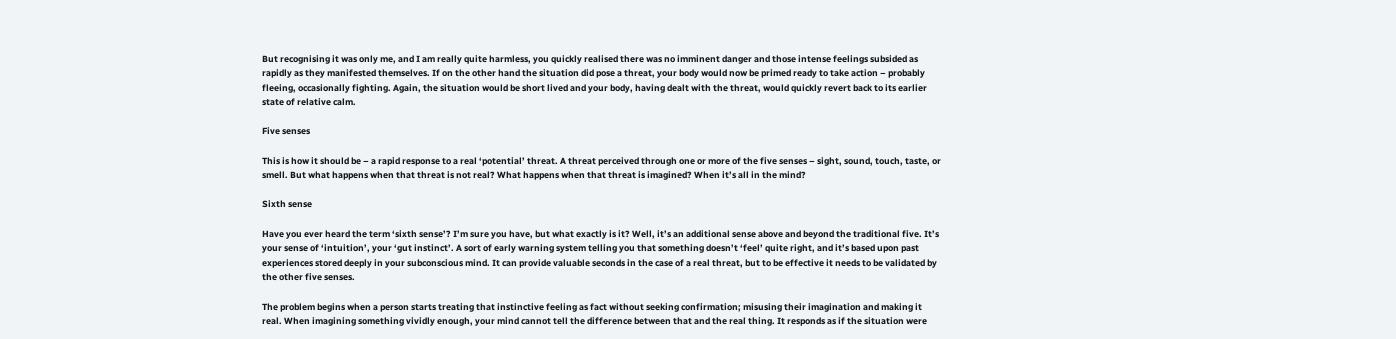But recognising it was only me, and I am really quite harmless, you quickly realised there was no imminent danger and those intense feelings subsided as rapidly as they manifested themselves. If on the other hand the situation did pose a threat, your body would now be primed ready to take action – probably fleeing, occasionally fighting. Again, the situation would be short lived and your body, having dealt with the threat, would quickly revert back to its earlier state of relative calm.

Five senses

This is how it should be – a rapid response to a real ‘potential’ threat. A threat perceived through one or more of the five senses – sight, sound, touch, taste, or smell. But what happens when that threat is not real? What happens when that threat is imagined? When it’s all in the mind?

Sixth sense

Have you ever heard the term ‘sixth sense’? I’m sure you have, but what exactly is it? Well, it’s an additional sense above and beyond the traditional five. It’s your sense of ‘intuition’, your ‘gut instinct’. A sort of early warning system telling you that something doesn’t ‘feel’ quite right, and it’s based upon past experiences stored deeply in your subconscious mind. It can provide valuable seconds in the case of a real threat, but to be effective it needs to be validated by the other five senses.

The problem begins when a person starts treating that instinctive feeling as fact without seeking confirmation; misusing their imagination and making it real. When imagining something vividly enough, your mind cannot tell the difference between that and the real thing. It responds as if the situation were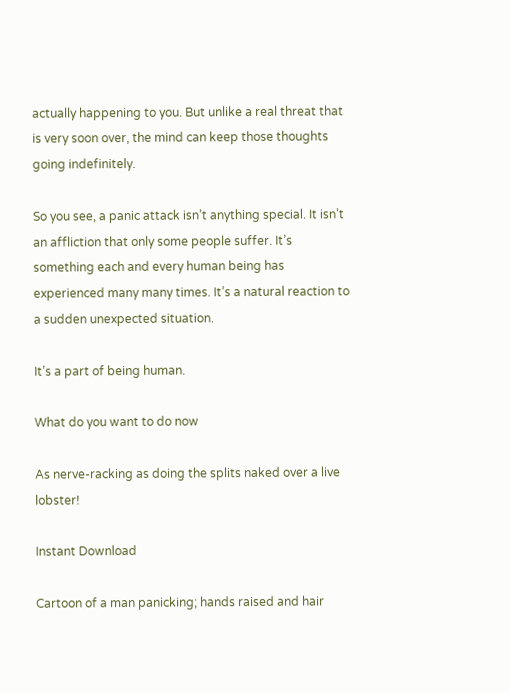actually happening to you. But unlike a real threat that is very soon over, the mind can keep those thoughts going indefinitely.

So you see, a panic attack isn’t anything special. It isn’t an affliction that only some people suffer. It’s something each and every human being has experienced many many times. It’s a natural reaction to a sudden unexpected situation.

It’s a part of being human.

What do you want to do now

As nerve-racking as doing the splits naked over a live lobster!

Instant Download

Cartoon of a man panicking; hands raised and hair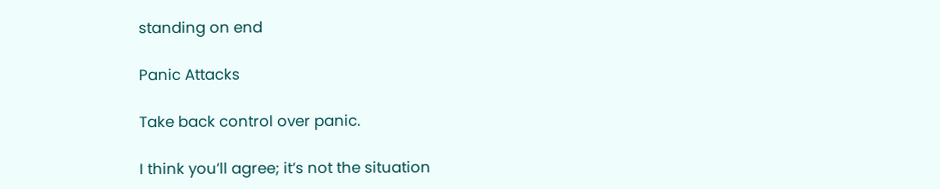standing on end

Panic Attacks

Take back control over panic.

I think you’ll agree; it’s not the situation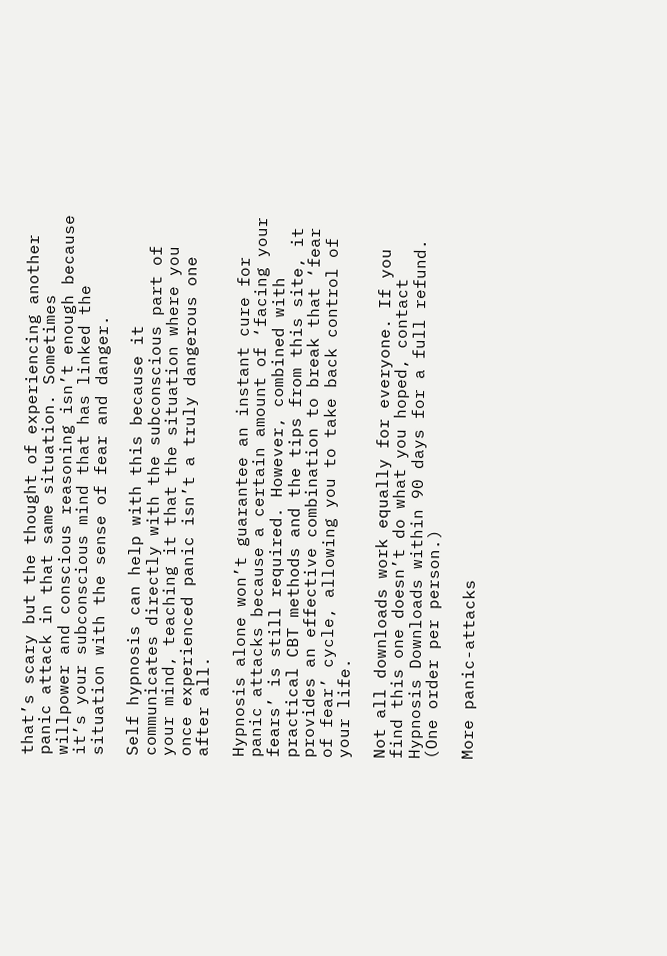that’s scary but the thought of experiencing another panic attack in that same situation. Sometimes willpower and conscious reasoning isn’t enough because it’s your subconscious mind that has linked the situation with the sense of fear and danger.

Self hypnosis can help with this because it communicates directly with the subconscious part of your mind, teaching it that the situation where you once experienced panic isn’t a truly dangerous one after all.

Hypnosis alone won’t guarantee an instant cure for panic attacks because a certain amount of ‘facing your fears’ is still required. However, combined with practical CBT methods and the tips from this site, it provides an effective combination to break that ‘fear of fear’ cycle, allowing you to take back control of your life.

Not all downloads work equally for everyone. If you find this one doesn’t do what you hoped, contact Hypnosis Downloads within 90 days for a full refund. (One order per person.)

More panic-attacks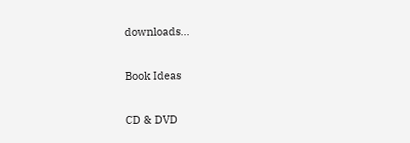downloads...

Book Ideas

CD & DVD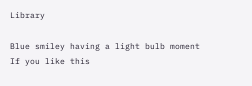Library

Blue smiley having a light bulb moment    If you like this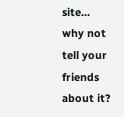site...    why not tell your friends about it?